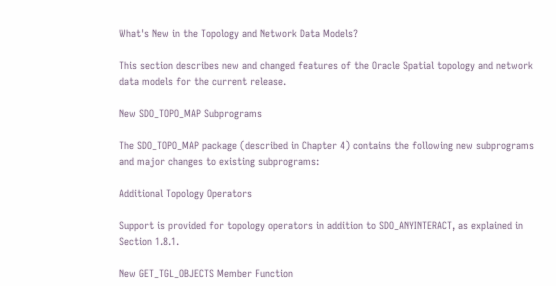What's New in the Topology and Network Data Models?

This section describes new and changed features of the Oracle Spatial topology and network data models for the current release.

New SDO_TOPO_MAP Subprograms

The SDO_TOPO_MAP package (described in Chapter 4) contains the following new subprograms and major changes to existing subprograms:

Additional Topology Operators

Support is provided for topology operators in addition to SDO_ANYINTERACT, as explained in Section 1.8.1.

New GET_TGL_OBJECTS Member Function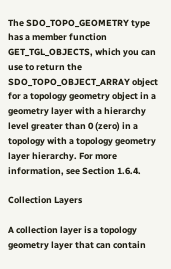The SDO_TOPO_GEOMETRY type has a member function GET_TGL_OBJECTS, which you can use to return the SDO_TOPO_OBJECT_ARRAY object for a topology geometry object in a geometry layer with a hierarchy level greater than 0 (zero) in a topology with a topology geometry layer hierarchy. For more information, see Section 1.6.4.

Collection Layers

A collection layer is a topology geometry layer that can contain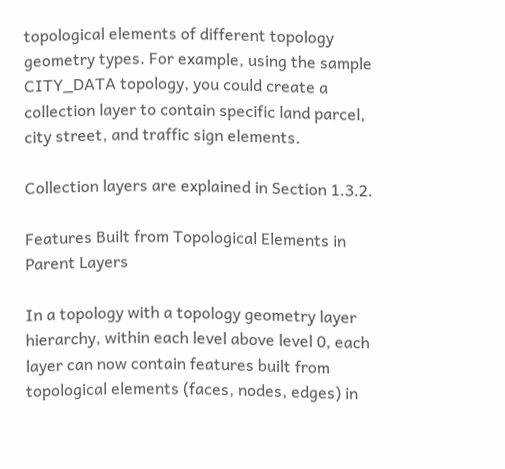topological elements of different topology geometry types. For example, using the sample CITY_DATA topology, you could create a collection layer to contain specific land parcel, city street, and traffic sign elements.

Collection layers are explained in Section 1.3.2.

Features Built from Topological Elements in Parent Layers

In a topology with a topology geometry layer hierarchy, within each level above level 0, each layer can now contain features built from topological elements (faces, nodes, edges) in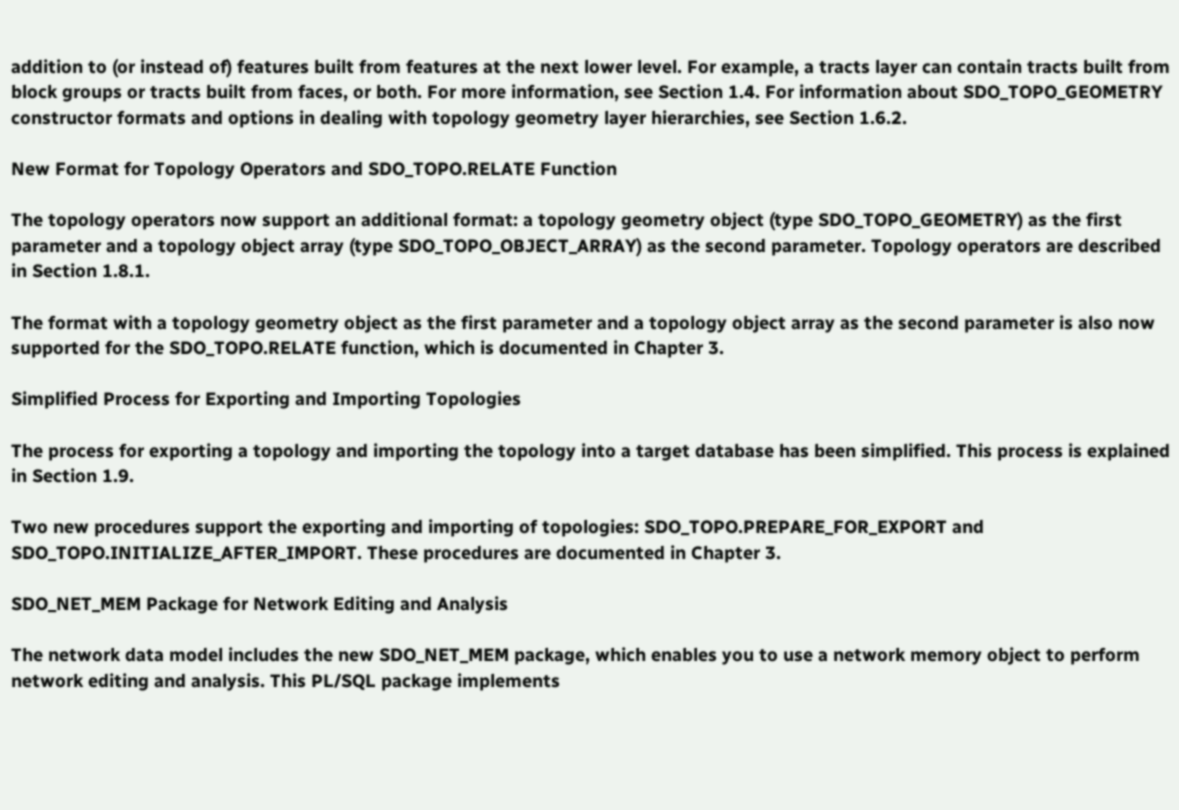addition to (or instead of) features built from features at the next lower level. For example, a tracts layer can contain tracts built from block groups or tracts built from faces, or both. For more information, see Section 1.4. For information about SDO_TOPO_GEOMETRY constructor formats and options in dealing with topology geometry layer hierarchies, see Section 1.6.2.

New Format for Topology Operators and SDO_TOPO.RELATE Function

The topology operators now support an additional format: a topology geometry object (type SDO_TOPO_GEOMETRY) as the first parameter and a topology object array (type SDO_TOPO_OBJECT_ARRAY) as the second parameter. Topology operators are described in Section 1.8.1.

The format with a topology geometry object as the first parameter and a topology object array as the second parameter is also now supported for the SDO_TOPO.RELATE function, which is documented in Chapter 3.

Simplified Process for Exporting and Importing Topologies

The process for exporting a topology and importing the topology into a target database has been simplified. This process is explained in Section 1.9.

Two new procedures support the exporting and importing of topologies: SDO_TOPO.PREPARE_FOR_EXPORT and SDO_TOPO.INITIALIZE_AFTER_IMPORT. These procedures are documented in Chapter 3.

SDO_NET_MEM Package for Network Editing and Analysis

The network data model includes the new SDO_NET_MEM package, which enables you to use a network memory object to perform network editing and analysis. This PL/SQL package implements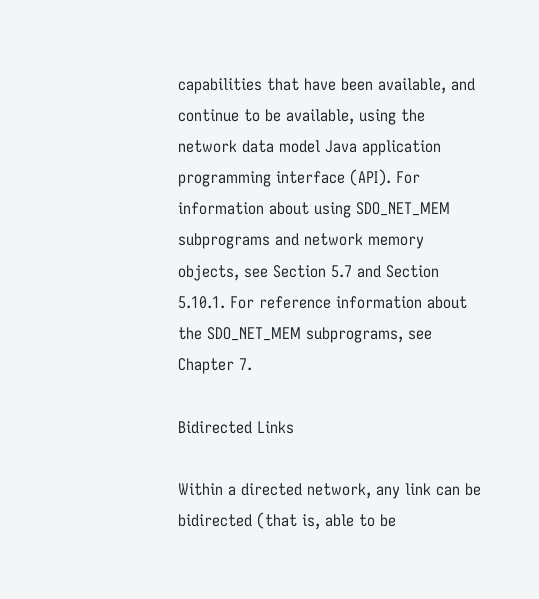capabilities that have been available, and continue to be available, using the network data model Java application programming interface (API). For information about using SDO_NET_MEM subprograms and network memory objects, see Section 5.7 and Section 5.10.1. For reference information about the SDO_NET_MEM subprograms, see Chapter 7.

Bidirected Links

Within a directed network, any link can be bidirected (that is, able to be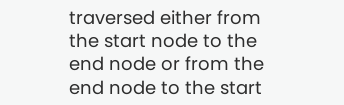traversed either from the start node to the end node or from the end node to the start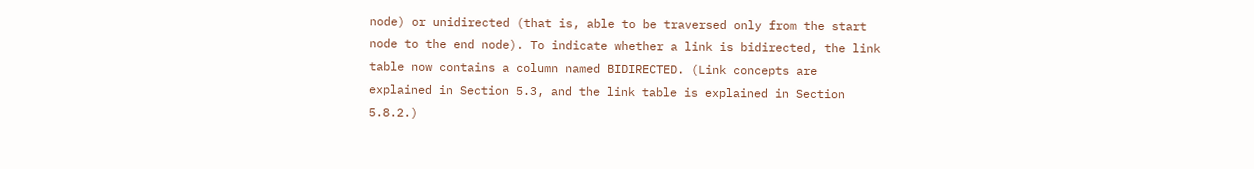node) or unidirected (that is, able to be traversed only from the start node to the end node). To indicate whether a link is bidirected, the link table now contains a column named BIDIRECTED. (Link concepts are explained in Section 5.3, and the link table is explained in Section 5.8.2.)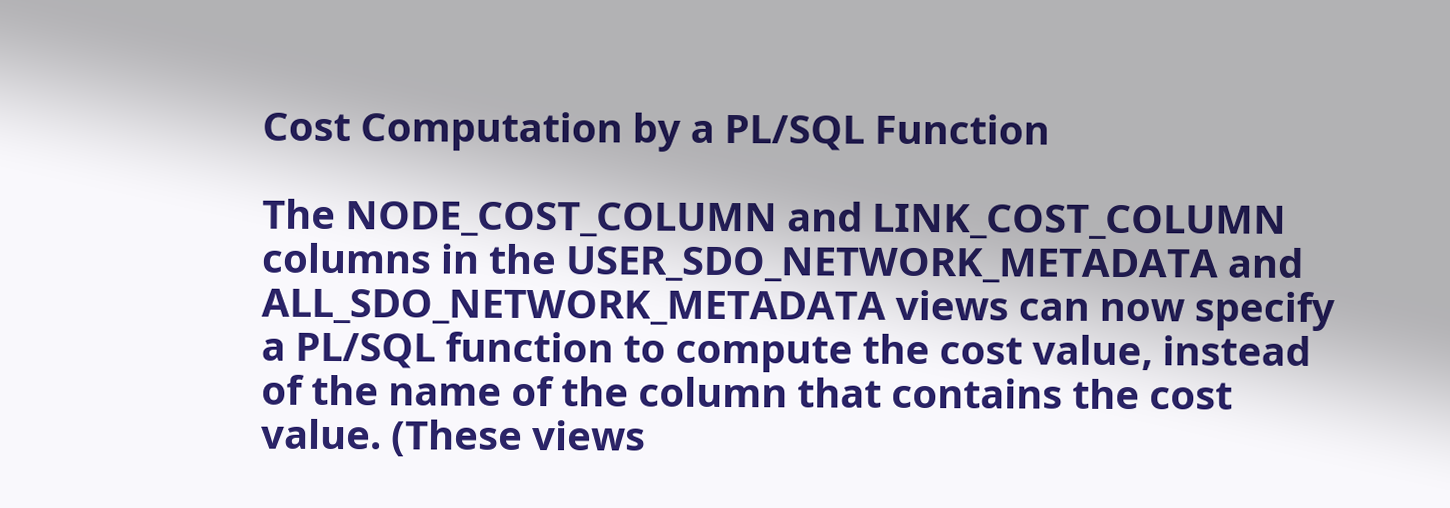Cost Computation by a PL/SQL Function

The NODE_COST_COLUMN and LINK_COST_COLUMN columns in the USER_SDO_NETWORK_METADATA and ALL_SDO_NETWORK_METADATA views can now specify a PL/SQL function to compute the cost value, instead of the name of the column that contains the cost value. (These views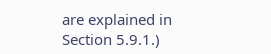are explained in Section 5.9.1.)